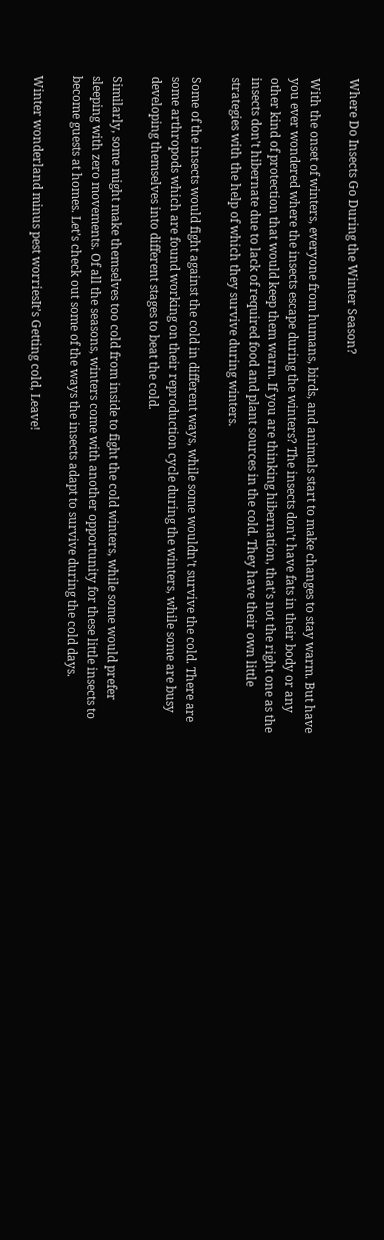Where Do Insects Go During the Winter Season?

With the onset of winters, everyone from humans, birds, and animals start to make changes to stay warm. But have you ever wondered where the insects escape during the winters? The insects don’t have fats in their body or any other kind of protection that would keep them warm. If you are thinking hibernation, that’s not the right one as the insects don’t hibernate due to lack of required food and plant sources in the cold. They have their own little strategies with the help of which they survive during winters.

Some of the insects would fight against the cold in different ways, while some wouldn’t survive the cold. There are some arthropods which are found working on their reproduction cycle during the winters, while some are busy developing themselves into different stages to beat the cold.

Similarly, some might make themselves too cold from inside to fight the cold winters, while some would prefer sleeping with zero movements. Of all the seasons, winters come with another opportunity for these little insects to become guests at homes. Let’s check out some of the ways the insects adapt to survive during the cold days.

Winter wonderland minus pest worriesIt’s Getting cold, Leave!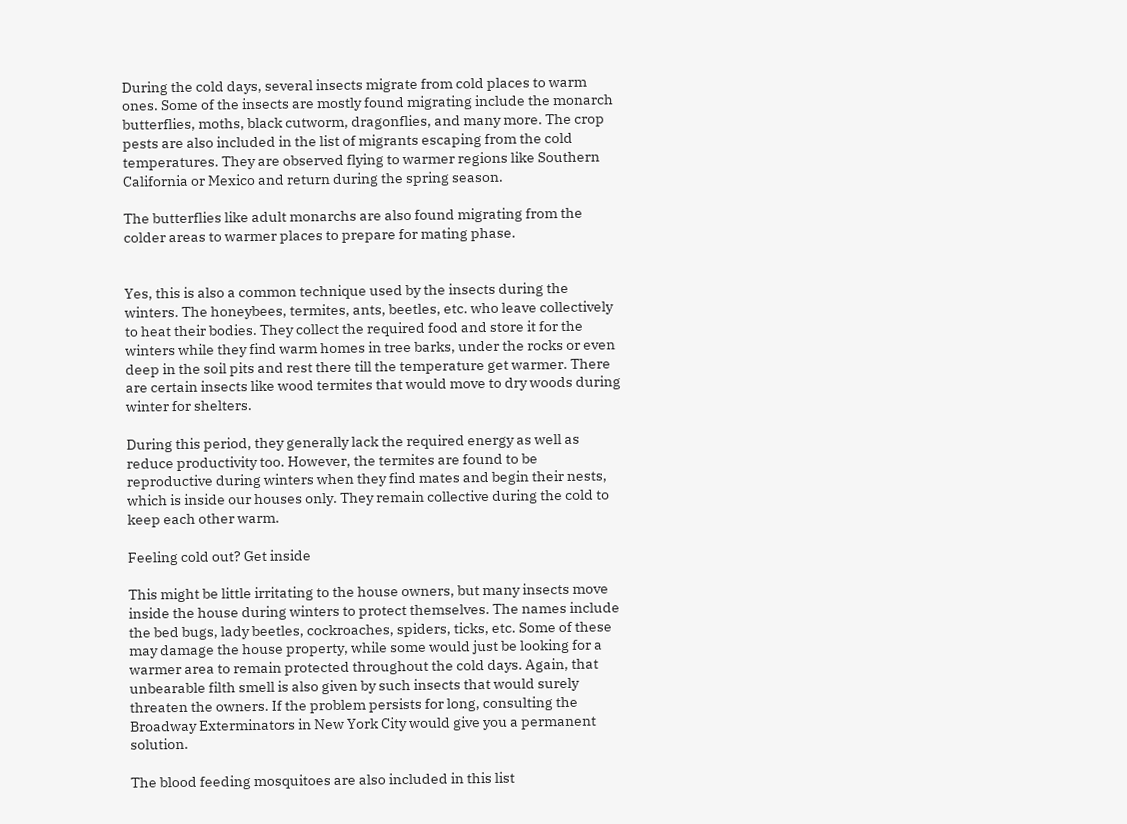During the cold days, several insects migrate from cold places to warm ones. Some of the insects are mostly found migrating include the monarch butterflies, moths, black cutworm, dragonflies, and many more. The crop pests are also included in the list of migrants escaping from the cold temperatures. They are observed flying to warmer regions like Southern California or Mexico and return during the spring season.

The butterflies like adult monarchs are also found migrating from the colder areas to warmer places to prepare for mating phase.


Yes, this is also a common technique used by the insects during the winters. The honeybees, termites, ants, beetles, etc. who leave collectively to heat their bodies. They collect the required food and store it for the winters while they find warm homes in tree barks, under the rocks or even deep in the soil pits and rest there till the temperature get warmer. There are certain insects like wood termites that would move to dry woods during winter for shelters.

During this period, they generally lack the required energy as well as reduce productivity too. However, the termites are found to be reproductive during winters when they find mates and begin their nests, which is inside our houses only. They remain collective during the cold to keep each other warm.

Feeling cold out? Get inside

This might be little irritating to the house owners, but many insects move inside the house during winters to protect themselves. The names include the bed bugs, lady beetles, cockroaches, spiders, ticks, etc. Some of these may damage the house property, while some would just be looking for a warmer area to remain protected throughout the cold days. Again, that unbearable filth smell is also given by such insects that would surely threaten the owners. If the problem persists for long, consulting the Broadway Exterminators in New York City would give you a permanent solution.

The blood feeding mosquitoes are also included in this list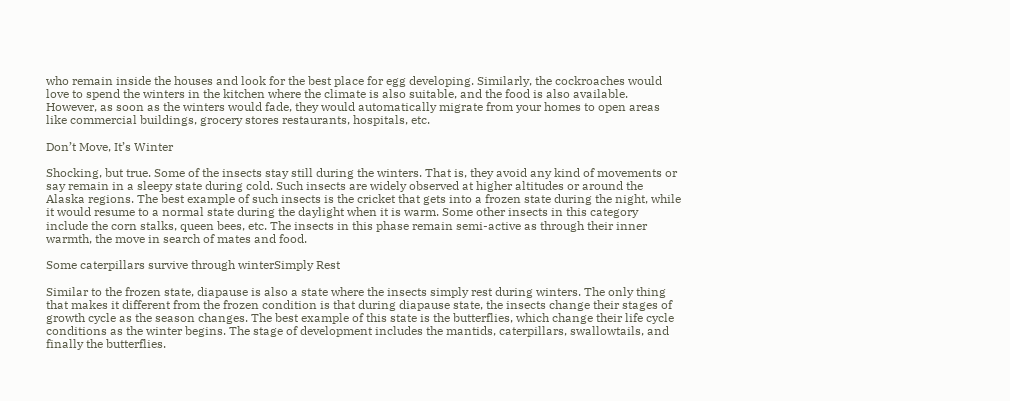who remain inside the houses and look for the best place for egg developing. Similarly, the cockroaches would love to spend the winters in the kitchen where the climate is also suitable, and the food is also available. However, as soon as the winters would fade, they would automatically migrate from your homes to open areas like commercial buildings, grocery stores restaurants, hospitals, etc.

Don’t Move, It’s Winter

Shocking, but true. Some of the insects stay still during the winters. That is, they avoid any kind of movements or say remain in a sleepy state during cold. Such insects are widely observed at higher altitudes or around the Alaska regions. The best example of such insects is the cricket that gets into a frozen state during the night, while it would resume to a normal state during the daylight when it is warm. Some other insects in this category include the corn stalks, queen bees, etc. The insects in this phase remain semi-active as through their inner warmth, the move in search of mates and food.

Some caterpillars survive through winterSimply Rest

Similar to the frozen state, diapause is also a state where the insects simply rest during winters. The only thing that makes it different from the frozen condition is that during diapause state, the insects change their stages of growth cycle as the season changes. The best example of this state is the butterflies, which change their life cycle conditions as the winter begins. The stage of development includes the mantids, caterpillars, swallowtails, and finally the butterflies.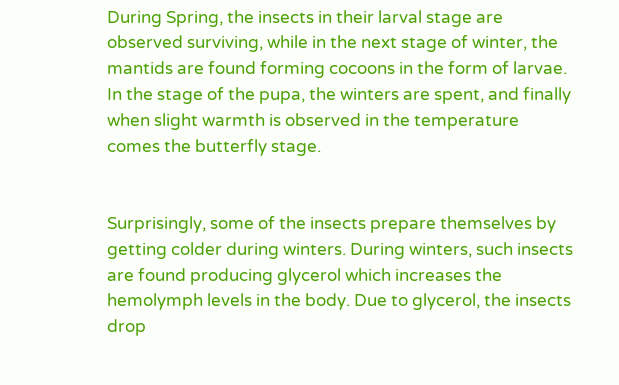During Spring, the insects in their larval stage are observed surviving, while in the next stage of winter, the mantids are found forming cocoons in the form of larvae. In the stage of the pupa, the winters are spent, and finally when slight warmth is observed in the temperature comes the butterfly stage.


Surprisingly, some of the insects prepare themselves by getting colder during winters. During winters, such insects are found producing glycerol which increases the hemolymph levels in the body. Due to glycerol, the insects drop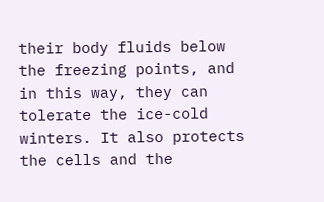their body fluids below the freezing points, and in this way, they can tolerate the ice-cold winters. It also protects the cells and the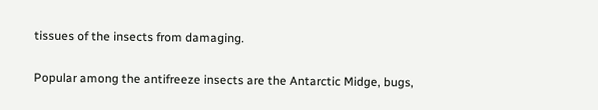tissues of the insects from damaging.

Popular among the antifreeze insects are the Antarctic Midge, bugs,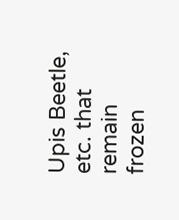Upis Beetle, etc. that remain frozen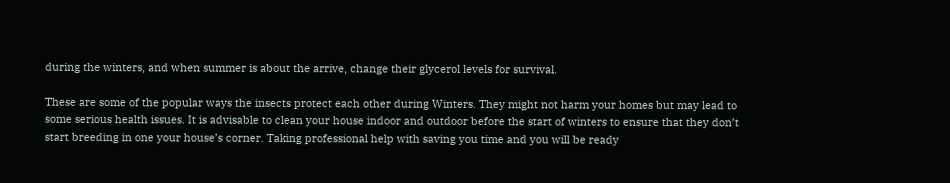during the winters, and when summer is about the arrive, change their glycerol levels for survival.

These are some of the popular ways the insects protect each other during Winters. They might not harm your homes but may lead to some serious health issues. It is advisable to clean your house indoor and outdoor before the start of winters to ensure that they don’t start breeding in one your house’s corner. Taking professional help with saving you time and you will be ready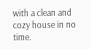with a clean and cozy house in no time.